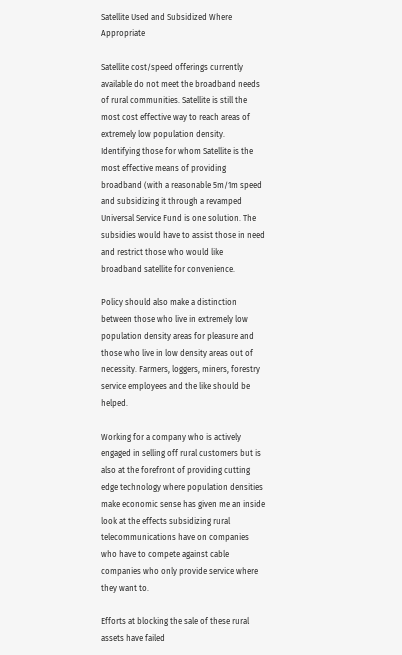Satellite Used and Subsidized Where Appropriate

Satellite cost/speed offerings currently available do not meet the broadband needs of rural communities. Satellite is still the most cost effective way to reach areas of extremely low population density. Identifying those for whom Satellite is the most effective means of providing broadband (with a reasonable 5m/1m speed and subsidizing it through a revamped Universal Service Fund is one solution. The subsidies would have to assist those in need and restrict those who would like broadband satellite for convenience.

Policy should also make a distinction between those who live in extremely low population density areas for pleasure and those who live in low density areas out of necessity. Farmers, loggers, miners, forestry service employees and the like should be helped.

Working for a company who is actively engaged in selling off rural customers but is also at the forefront of providing cutting edge technology where population densities make economic sense has given me an inside look at the effects subsidizing rural telecommunications have on companies who have to compete against cable companies who only provide service where they want to.

Efforts at blocking the sale of these rural assets have failed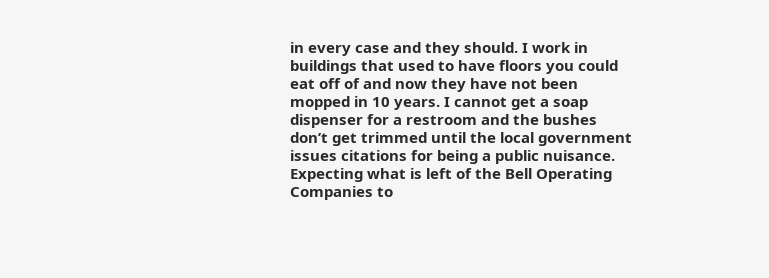in every case and they should. I work in buildings that used to have floors you could eat off of and now they have not been mopped in 10 years. I cannot get a soap dispenser for a restroom and the bushes don’t get trimmed until the local government issues citations for being a public nuisance. Expecting what is left of the Bell Operating Companies to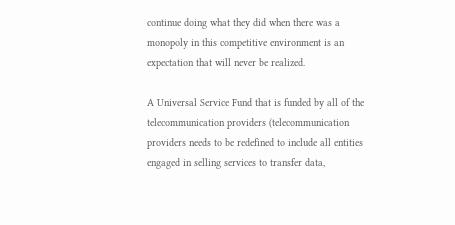continue doing what they did when there was a monopoly in this competitive environment is an expectation that will never be realized.

A Universal Service Fund that is funded by all of the telecommunication providers (telecommunication providers needs to be redefined to include all entities engaged in selling services to transfer data,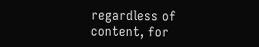regardless of content, for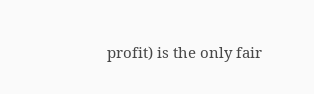profit) is the only fair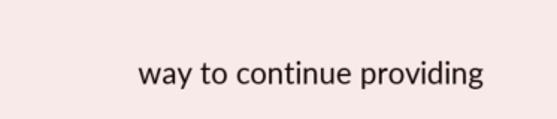way to continue providing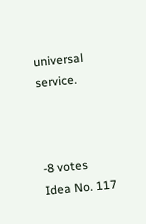universal service.



-8 votes
Idea No. 117